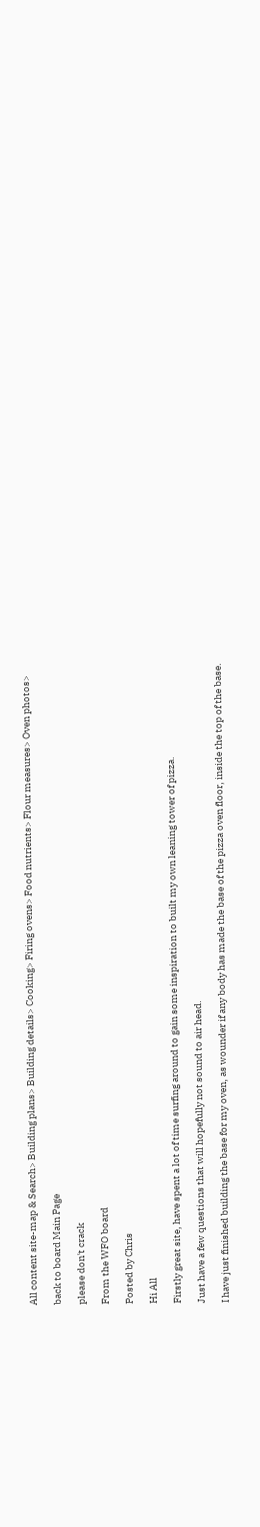All content site-map & Search> Building plans> Building details> Cooking> Firing ovens> Food nutrients> Flour measures> Oven photos>

back to board Main Page

please don't crack

From the WFO board

Posted by Chris

Hi All

Firstly great site, have spent a lot of time surfing around to gain some inspiration to built my own leaning tower of pizza.

Just have a few questions that will hopefully not sound to air head.

I have just finished building the base for my oven, as wounder if any body has made the base of the pizza oven floor, inside the top of the base.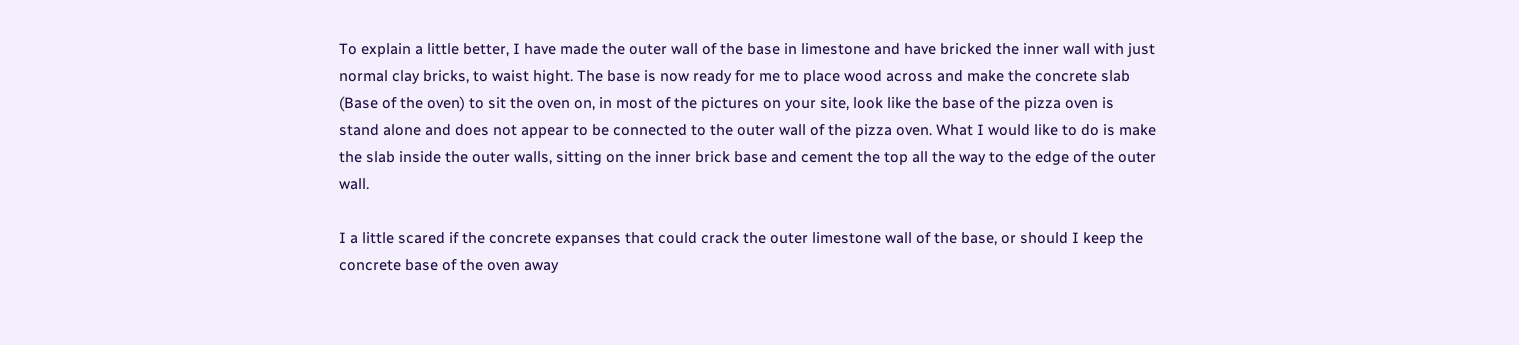To explain a little better, I have made the outer wall of the base in limestone and have bricked the inner wall with just normal clay bricks, to waist hight. The base is now ready for me to place wood across and make the concrete slab (Base of the oven) to sit the oven on, in most of the pictures on your site, look like the base of the pizza oven is stand alone and does not appear to be connected to the outer wall of the pizza oven. What I would like to do is make the slab inside the outer walls, sitting on the inner brick base and cement the top all the way to the edge of the outer wall.

I a little scared if the concrete expanses that could crack the outer limestone wall of the base, or should I keep the concrete base of the oven away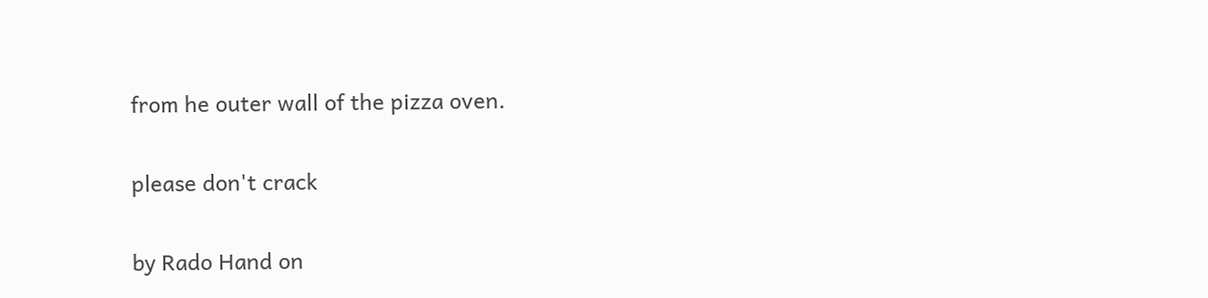from he outer wall of the pizza oven.

please don't crack

by Rado Hand on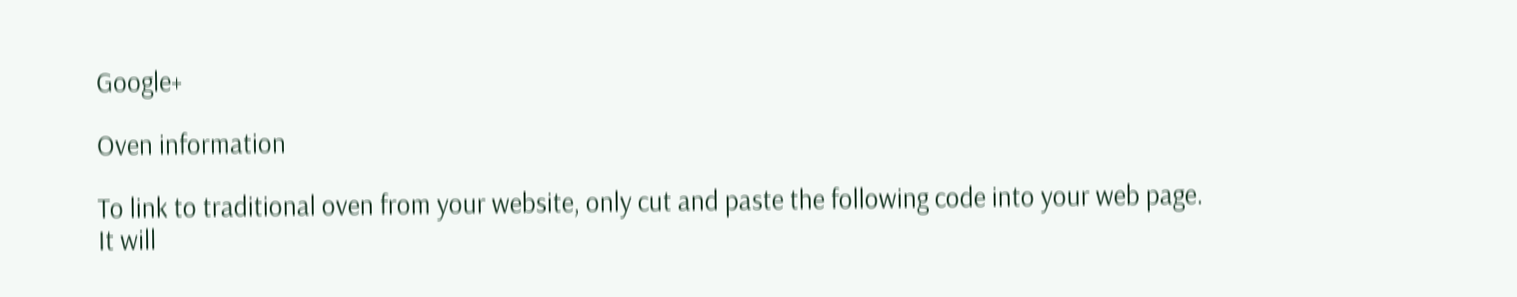Google+

Oven information

To link to traditional oven from your website, only cut and paste the following code into your web page.
It will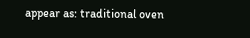appear as: traditional oven